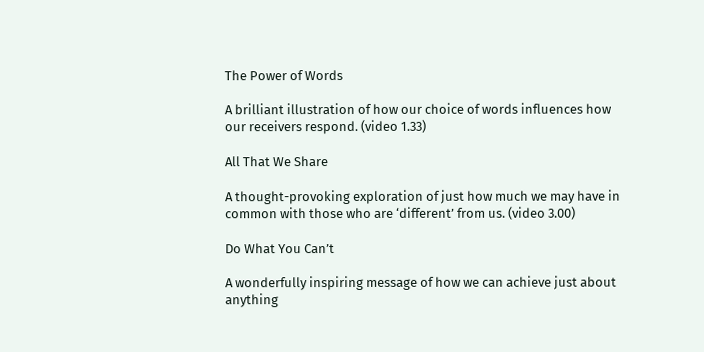The Power of Words

A brilliant illustration of how our choice of words influences how our receivers respond. (video 1.33)

All That We Share

A thought-provoking exploration of just how much we may have in common with those who are ‘different’ from us. (video 3.00)

Do What You Can’t

A wonderfully inspiring message of how we can achieve just about anything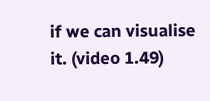if we can visualise it. (video 1.49)